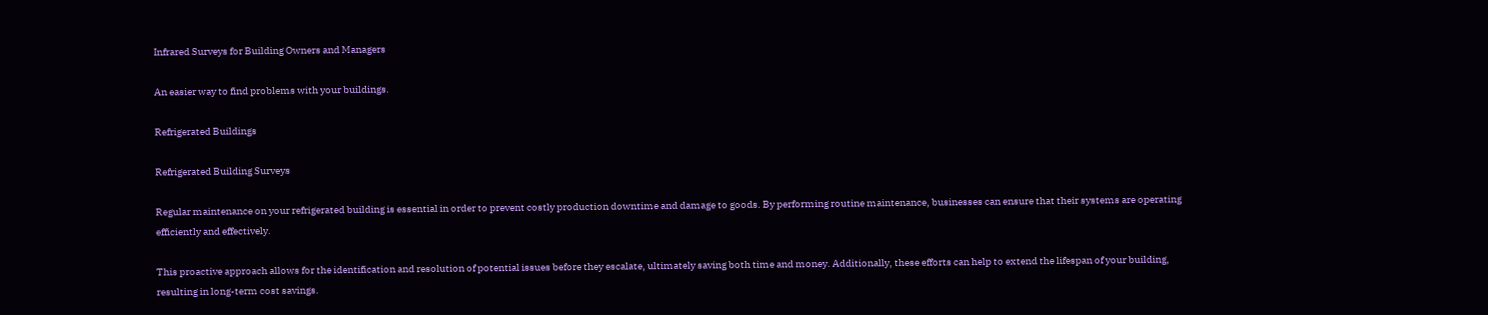Infrared Surveys for Building Owners and Managers

An easier way to find problems with your buildings.

Refrigerated Buildings

Refrigerated Building Surveys

Regular maintenance on your refrigerated building is essential in order to prevent costly production downtime and damage to goods. By performing routine maintenance, businesses can ensure that their systems are operating efficiently and effectively.

This proactive approach allows for the identification and resolution of potential issues before they escalate, ultimately saving both time and money. Additionally, these efforts can help to extend the lifespan of your building, resulting in long-term cost savings.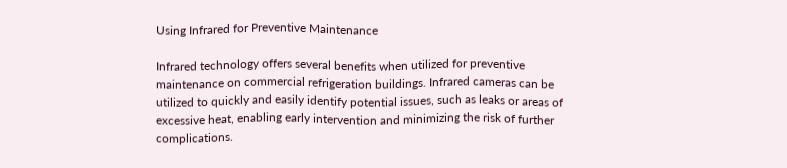Using Infrared for Preventive Maintenance

Infrared technology offers several benefits when utilized for preventive maintenance on commercial refrigeration buildings. Infrared cameras can be utilized to quickly and easily identify potential issues, such as leaks or areas of excessive heat, enabling early intervention and minimizing the risk of further complications.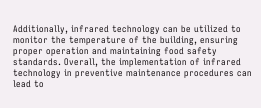Additionally, infrared technology can be utilized to monitor the temperature of the building, ensuring proper operation and maintaining food safety standards. Overall, the implementation of infrared technology in preventive maintenance procedures can lead to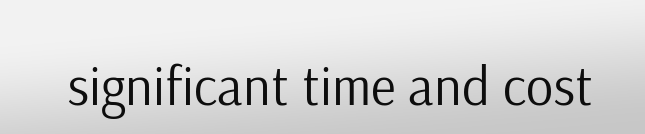significant time and cost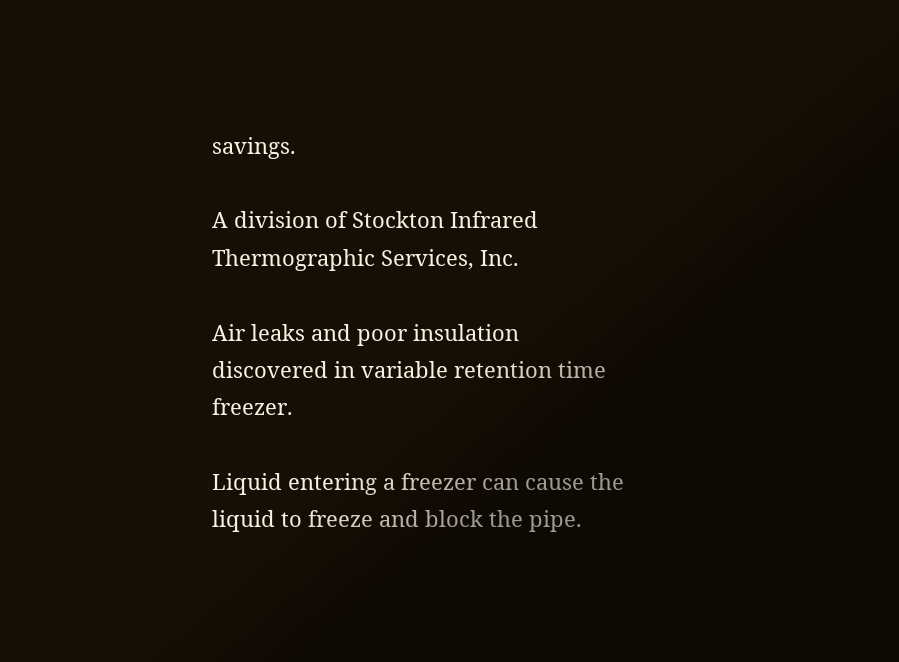savings.

A division of Stockton Infrared Thermographic Services, Inc.

Air leaks and poor insulation discovered in variable retention time freezer.

Liquid entering a freezer can cause the liquid to freeze and block the pipe.